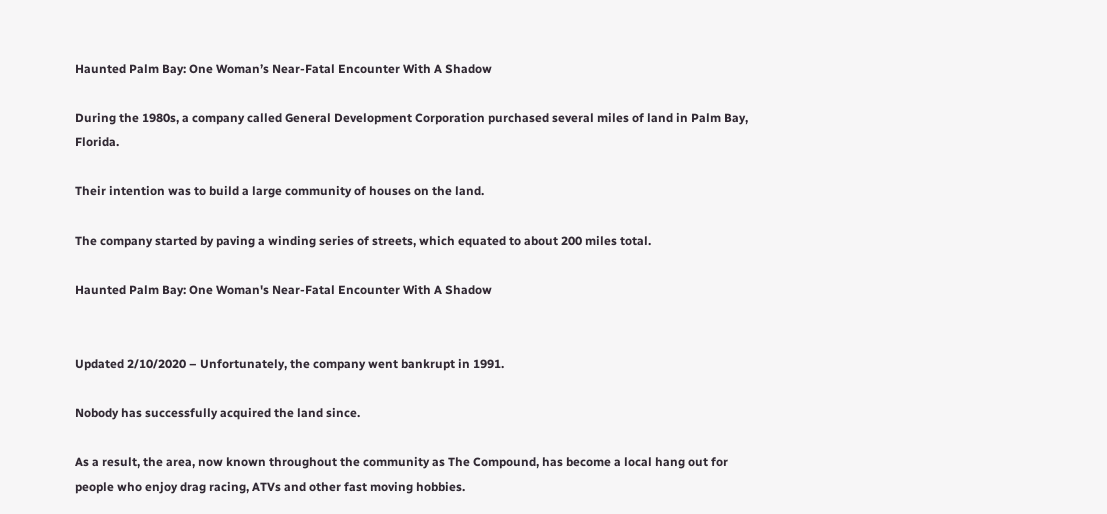Haunted Palm Bay: One Woman’s Near-Fatal Encounter With A Shadow

During the 1980s, a company called General Development Corporation purchased several miles of land in Palm Bay, Florida.

Their intention was to build a large community of houses on the land.

The company started by paving a winding series of streets, which equated to about 200 miles total.

Haunted Palm Bay: One Woman's Near-Fatal Encounter With A Shadow


Updated 2/10/2020 – Unfortunately, the company went bankrupt in 1991.

Nobody has successfully acquired the land since.

As a result, the area, now known throughout the community as The Compound, has become a local hang out for people who enjoy drag racing, ATVs and other fast moving hobbies.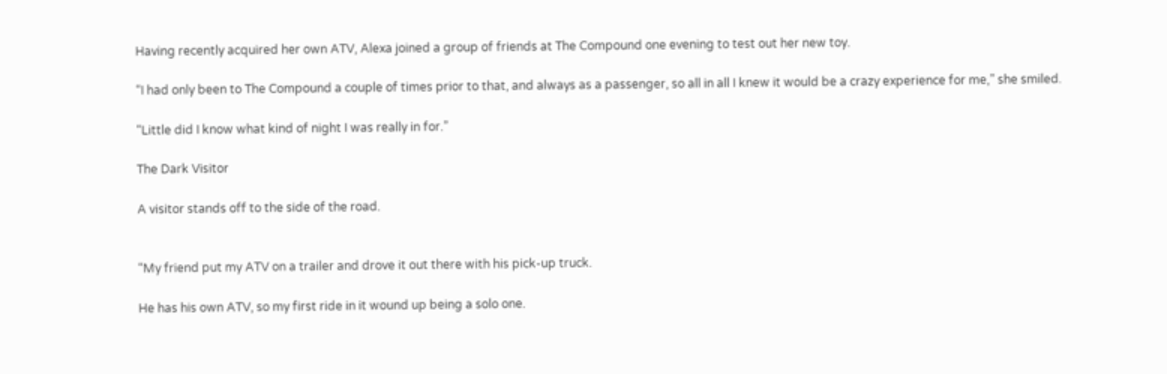Having recently acquired her own ATV, Alexa joined a group of friends at The Compound one evening to test out her new toy.

“I had only been to The Compound a couple of times prior to that, and always as a passenger, so all in all I knew it would be a crazy experience for me,” she smiled.

“Little did I know what kind of night I was really in for.”

The Dark Visitor

A visitor stands off to the side of the road.


“My friend put my ATV on a trailer and drove it out there with his pick-up truck.

He has his own ATV, so my first ride in it wound up being a solo one.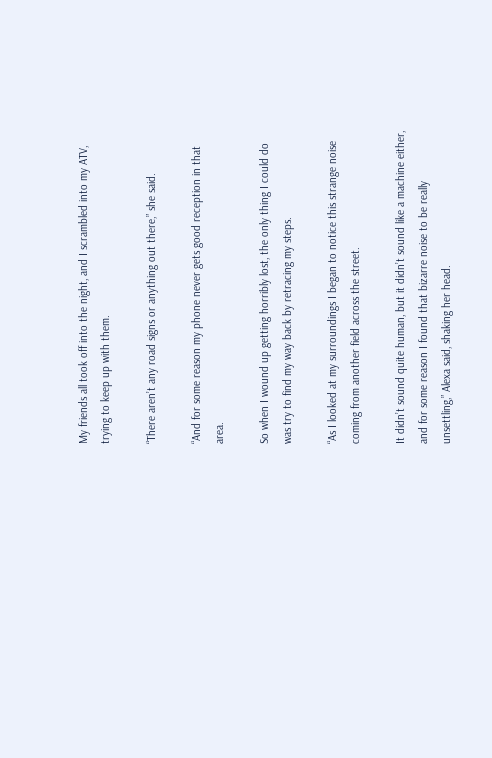My friends all took off into the night, and I scrambled into my ATV, trying to keep up with them.

“There aren’t any road signs or anything out there,” she said.

“And for some reason my phone never gets good reception in that area.

So when I wound up getting horribly lost, the only thing I could do was try to find my way back by retracing my steps.

“As I looked at my surroundings I began to notice this strange noise coming from another field across the street.

It didn’t sound quite human, but it didn’t sound like a machine either, and for some reason I found that bizarre noise to be really unsettling,” Alexa said, shaking her head.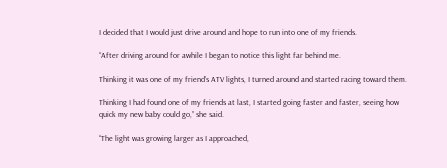I decided that I would just drive around and hope to run into one of my friends.

“After driving around for awhile I began to notice this light far behind me.

Thinking it was one of my friend’s ATV lights, I turned around and started racing toward them.

Thinking I had found one of my friends at last, I started going faster and faster, seeing how quick my new baby could go,” she said.

“The light was growing larger as I approached,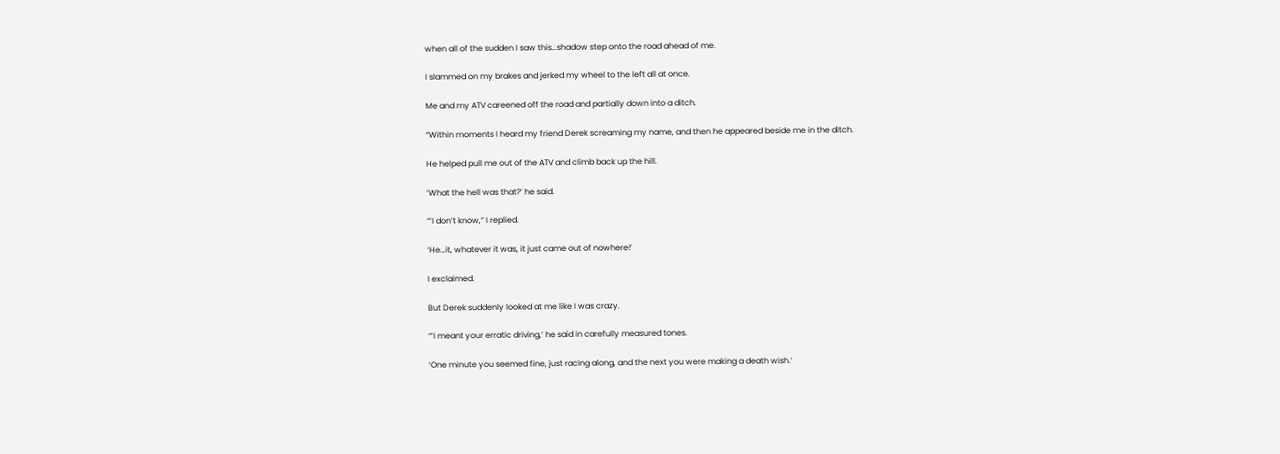when all of the sudden I saw this…shadow step onto the road ahead of me.

I slammed on my brakes and jerked my wheel to the left all at once.

Me and my ATV careened off the road and partially down into a ditch.

“Within moments I heard my friend Derek screaming my name, and then he appeared beside me in the ditch.

He helped pull me out of the ATV and climb back up the hill.

‘What the hell was that?’ he said.

“’I don’t know,” I replied.

‘He…it, whatever it was, it just came out of nowhere!’

I exclaimed.

But Derek suddenly looked at me like I was crazy.

“’I meant your erratic driving,’ he said in carefully measured tones.

‘One minute you seemed fine, just racing along, and the next you were making a death wish.’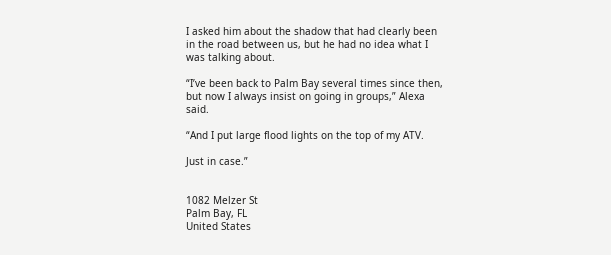I asked him about the shadow that had clearly been in the road between us, but he had no idea what I was talking about.

“I’ve been back to Palm Bay several times since then, but now I always insist on going in groups,” Alexa said.

“And I put large flood lights on the top of my ATV.

Just in case.”


1082 Melzer St
Palm Bay, FL
United States